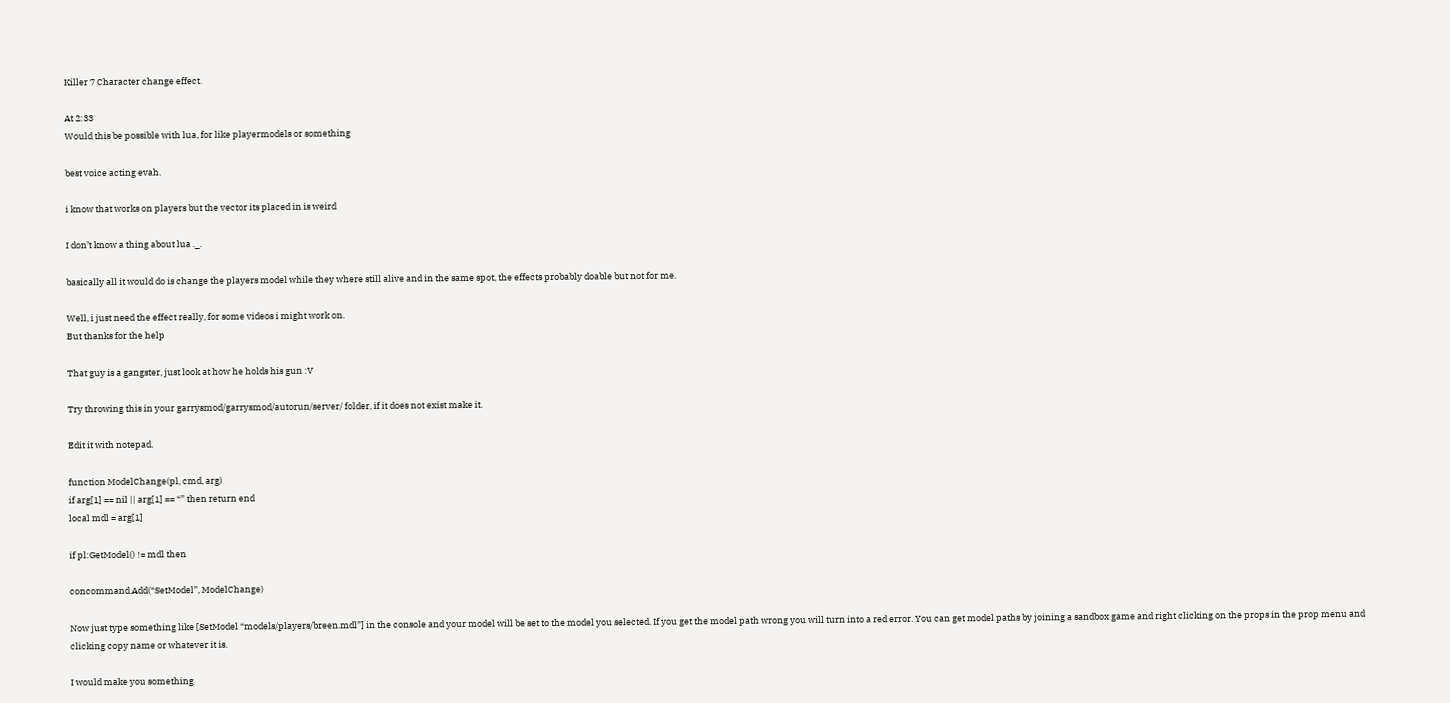Killer 7 Character change effect.

At 2:33
Would this be possible with lua, for like playermodels or something

best voice acting evah.

i know that works on players but the vector its placed in is weird

I don’t know a thing about lua ._.

basically all it would do is change the players model while they where still alive and in the same spot, the effects probably doable but not for me.

Well, i just need the effect really, for some videos i might work on.
But thanks for the help

That guy is a gangster, just look at how he holds his gun :V

Try throwing this in your garrysmod/garrysmod/autorun/server/ folder, if it does not exist make it.

Edit it with notepad.

function ModelChange(pl, cmd, arg)
if arg[1] == nil || arg[1] == “” then return end
local mdl = arg[1]

if pl:GetModel() != mdl then

concommand.Add(“SetModel”, ModelChange)

Now just type something like [SetModel “models/players/breen.mdl”] in the console and your model will be set to the model you selected. If you get the model path wrong you will turn into a red error. You can get model paths by joining a sandbox game and right clicking on the props in the prop menu and clicking copy name or whatever it is.

I would make you something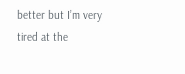better but I’m very tired at the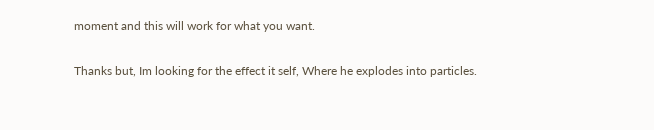moment and this will work for what you want.

Thanks but, Im looking for the effect it self, Where he explodes into particles.